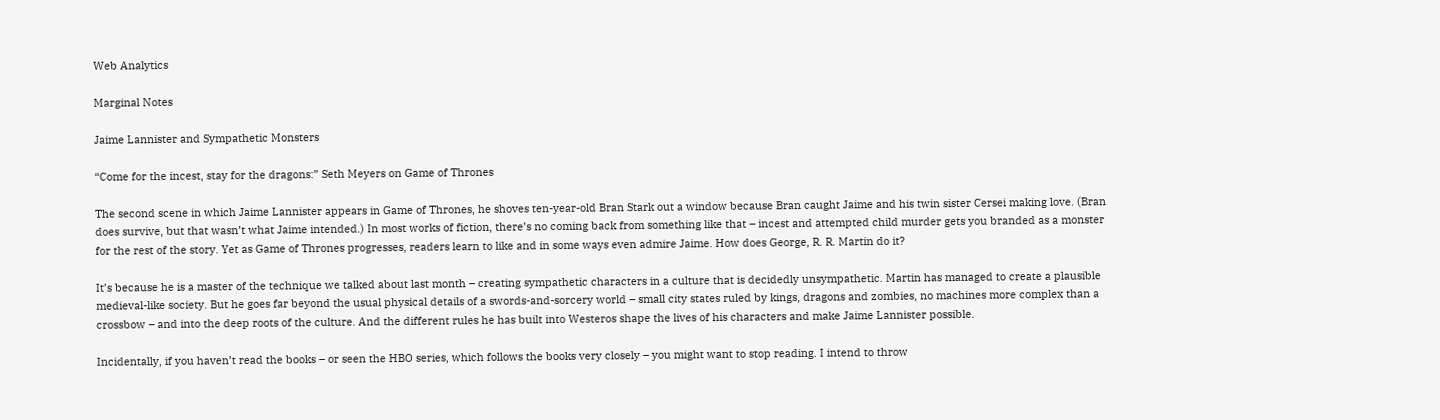Web Analytics

Marginal Notes

Jaime Lannister and Sympathetic Monsters

“Come for the incest, stay for the dragons:” Seth Meyers on Game of Thrones

The second scene in which Jaime Lannister appears in Game of Thrones, he shoves ten-year-old Bran Stark out a window because Bran caught Jaime and his twin sister Cersei making love. (Bran does survive, but that wasn’t what Jaime intended.) In most works of fiction, there’s no coming back from something like that – incest and attempted child murder gets you branded as a monster for the rest of the story. Yet as Game of Thrones progresses, readers learn to like and in some ways even admire Jaime. How does George, R. R. Martin do it?

It’s because he is a master of the technique we talked about last month – creating sympathetic characters in a culture that is decidedly unsympathetic. Martin has managed to create a plausible medieval-like society. But he goes far beyond the usual physical details of a swords-and-sorcery world – small city states ruled by kings, dragons and zombies, no machines more complex than a crossbow – and into the deep roots of the culture. And the different rules he has built into Westeros shape the lives of his characters and make Jaime Lannister possible.

Incidentally, if you haven’t read the books – or seen the HBO series, which follows the books very closely – you might want to stop reading. I intend to throw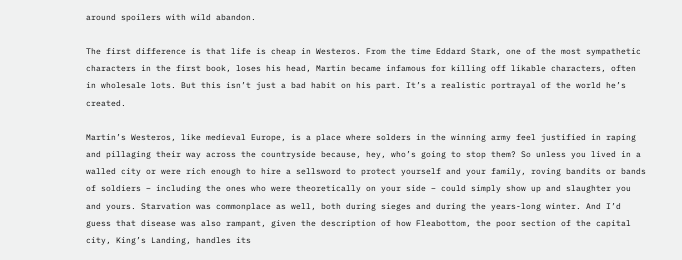around spoilers with wild abandon.

The first difference is that life is cheap in Westeros. From the time Eddard Stark, one of the most sympathetic characters in the first book, loses his head, Martin became infamous for killing off likable characters, often in wholesale lots. But this isn’t just a bad habit on his part. It’s a realistic portrayal of the world he’s created.

Martin’s Westeros, like medieval Europe, is a place where solders in the winning army feel justified in raping and pillaging their way across the countryside because, hey, who’s going to stop them? So unless you lived in a walled city or were rich enough to hire a sellsword to protect yourself and your family, roving bandits or bands of soldiers – including the ones who were theoretically on your side – could simply show up and slaughter you and yours. Starvation was commonplace as well, both during sieges and during the years-long winter. And I’d guess that disease was also rampant, given the description of how Fleabottom, the poor section of the capital city, King’s Landing, handles its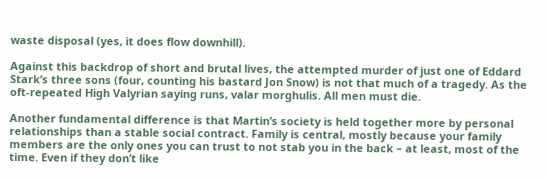waste disposal (yes, it does flow downhill).

Against this backdrop of short and brutal lives, the attempted murder of just one of Eddard Stark’s three sons (four, counting his bastard Jon Snow) is not that much of a tragedy. As the oft-repeated High Valyrian saying runs, valar morghulis. All men must die.

Another fundamental difference is that Martin’s society is held together more by personal relationships than a stable social contract. Family is central, mostly because your family members are the only ones you can trust to not stab you in the back – at least, most of the time. Even if they don’t like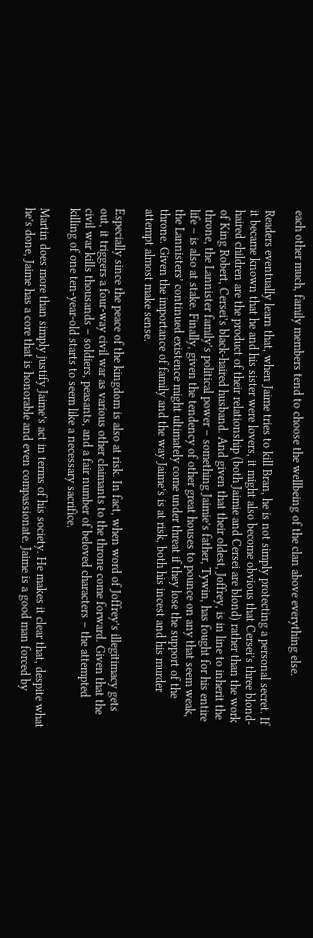each other much, family members tend to choose the wellbeing of the clan above everything else.

Readers eventually learn that, when Jaime tries to kill Bran, he is not simply protecting a personal secret. If it became known that he and his sister were lovers, it might also become obvious that Cersei’s three blond-haired children are the product of their relationship (both Jaimie and Cersei are blond) rather than the work of King Robert, Cersei’s black-haired husband. And given that their oldest, Joffrey, is in line to inherit the throne, the Lannister family’s political power – something Jaimie’s father, Tywin, has fought for his entire life – is also at stake. Finally, given the tendency of other great houses to pounce on any that seem weak, the Lannisters’ continued existence might ultimately come under threat if they lose the support of the throne. Given the importance of family and the way Jaime’s is at risk, both his incest and his murder attempt almost make sense.

Especially since the peace of the kingdom is also at risk. In fact, when word of Joffrey’s illegitimacy gets out, it triggers a four-way civil war as various other claimants to the throne come forward. Given that the civil war kills thousands – soldiers, peasants, and a fair number of beloved characters – the attempted killing of one ten-year-old starts to seem like a necessary sacrifice.

Martin does more than simply justify Jaime’s act in terms of his society. He makes it clear that, despite what he’s done, Jaime has a core that is honorable and even compassionate. Jaime is a good man forced by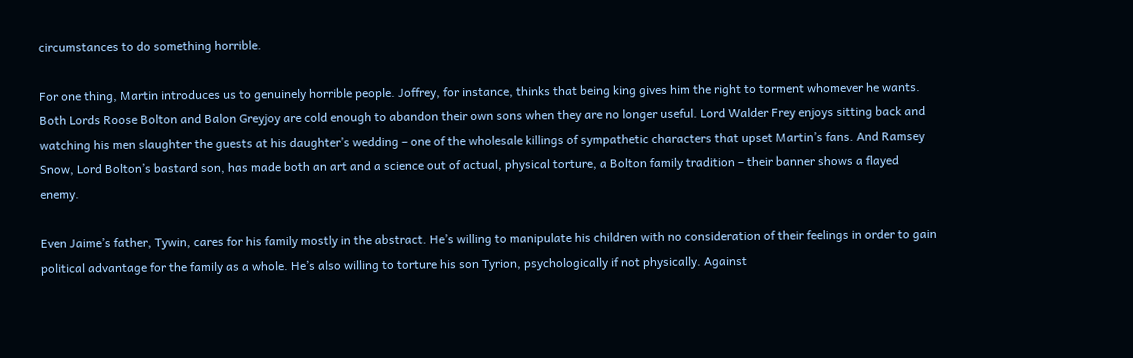circumstances to do something horrible.

For one thing, Martin introduces us to genuinely horrible people. Joffrey, for instance, thinks that being king gives him the right to torment whomever he wants. Both Lords Roose Bolton and Balon Greyjoy are cold enough to abandon their own sons when they are no longer useful. Lord Walder Frey enjoys sitting back and watching his men slaughter the guests at his daughter’s wedding – one of the wholesale killings of sympathetic characters that upset Martin’s fans. And Ramsey Snow, Lord Bolton’s bastard son, has made both an art and a science out of actual, physical torture, a Bolton family tradition – their banner shows a flayed enemy.

Even Jaime’s father, Tywin, cares for his family mostly in the abstract. He’s willing to manipulate his children with no consideration of their feelings in order to gain political advantage for the family as a whole. He’s also willing to torture his son Tyrion, psychologically if not physically. Against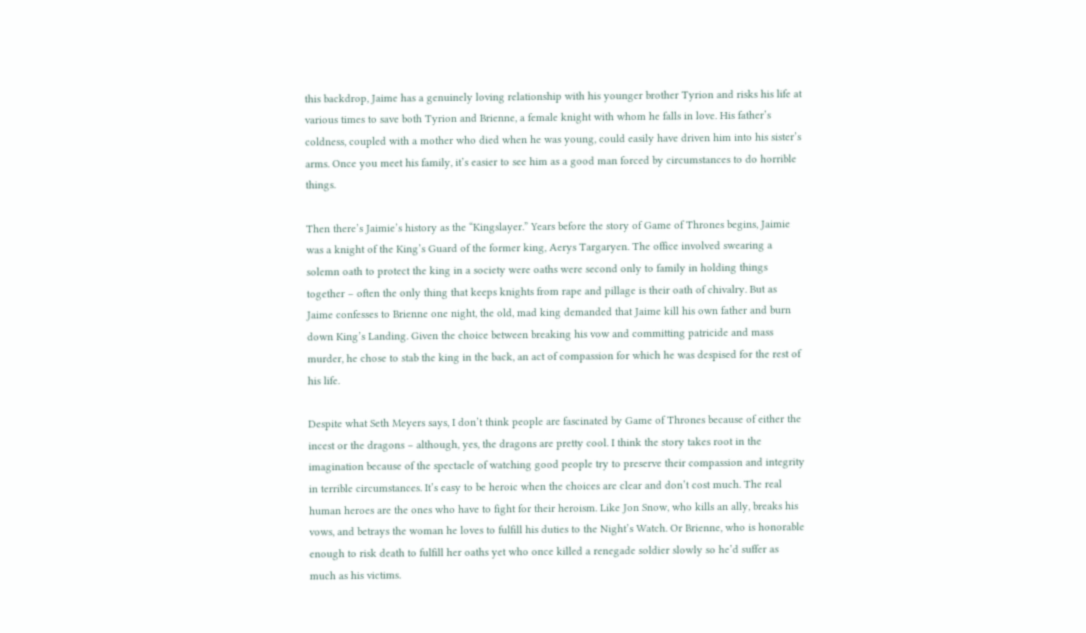this backdrop, Jaime has a genuinely loving relationship with his younger brother Tyrion and risks his life at various times to save both Tyrion and Brienne, a female knight with whom he falls in love. His father’s coldness, coupled with a mother who died when he was young, could easily have driven him into his sister’s arms. Once you meet his family, it’s easier to see him as a good man forced by circumstances to do horrible things.

Then there’s Jaimie’s history as the “Kingslayer.” Years before the story of Game of Thrones begins, Jaimie was a knight of the King’s Guard of the former king, Aerys Targaryen. The office involved swearing a solemn oath to protect the king in a society were oaths were second only to family in holding things together – often the only thing that keeps knights from rape and pillage is their oath of chivalry. But as Jaime confesses to Brienne one night, the old, mad king demanded that Jaime kill his own father and burn down King’s Landing. Given the choice between breaking his vow and committing patricide and mass murder, he chose to stab the king in the back, an act of compassion for which he was despised for the rest of his life.

Despite what Seth Meyers says, I don’t think people are fascinated by Game of Thrones because of either the incest or the dragons – although, yes, the dragons are pretty cool. I think the story takes root in the imagination because of the spectacle of watching good people try to preserve their compassion and integrity in terrible circumstances. It’s easy to be heroic when the choices are clear and don’t cost much. The real human heroes are the ones who have to fight for their heroism. Like Jon Snow, who kills an ally, breaks his vows, and betrays the woman he loves to fulfill his duties to the Night’s Watch. Or Brienne, who is honorable enough to risk death to fulfill her oaths yet who once killed a renegade soldier slowly so he’d suffer as much as his victims.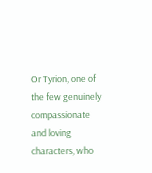Or Tyrion, one of the few genuinely compassionate and loving characters, who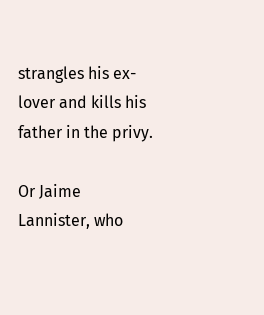strangles his ex-lover and kills his father in the privy.

Or Jaime Lannister, who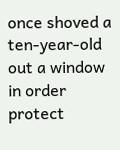once shoved a ten-year-old out a window in order protect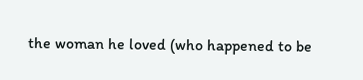the woman he loved (who happened to be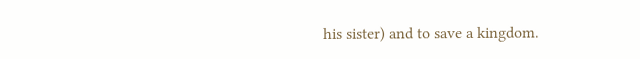his sister) and to save a kingdom.